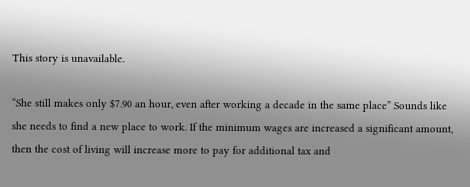This story is unavailable.

“She still makes only $7.90 an hour, even after working a decade in the same place” Sounds like she needs to find a new place to work. If the minimum wages are increased a significant amount, then the cost of living will increase more to pay for additional tax and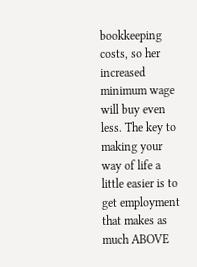bookkeeping costs, so her increased minimum wage will buy even less. The key to making your way of life a little easier is to get employment that makes as much ABOVE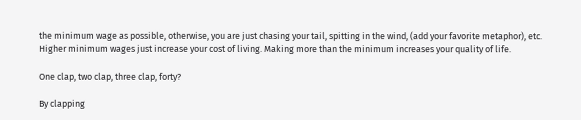the minimum wage as possible, otherwise, you are just chasing your tail, spitting in the wind, (add your favorite metaphor), etc. Higher minimum wages just increase your cost of living. Making more than the minimum increases your quality of life.

One clap, two clap, three clap, forty?

By clapping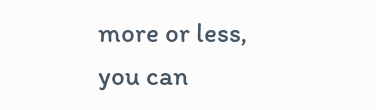more or less, you can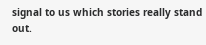signal to us which stories really stand out.